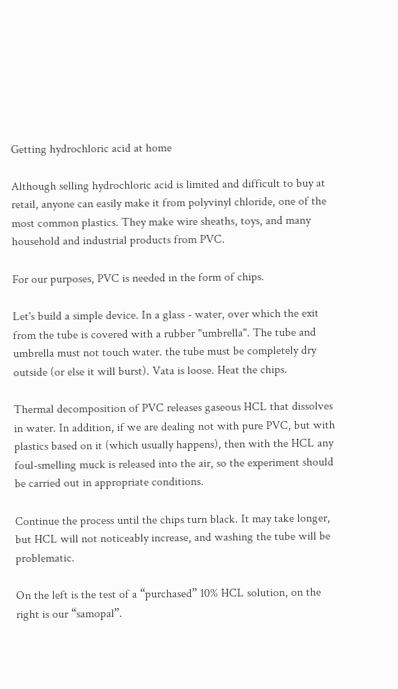Getting hydrochloric acid at home

Although selling hydrochloric acid is limited and difficult to buy at retail, anyone can easily make it from polyvinyl chloride, one of the most common plastics. They make wire sheaths, toys, and many household and industrial products from PVC.

For our purposes, PVC is needed in the form of chips.

Let's build a simple device. In a glass - water, over which the exit from the tube is covered with a rubber "umbrella". The tube and umbrella must not touch water. the tube must be completely dry outside (or else it will burst). Vata is loose. Heat the chips.

Thermal decomposition of PVC releases gaseous HCL that dissolves in water. In addition, if we are dealing not with pure PVC, but with plastics based on it (which usually happens), then with the HCL any foul-smelling muck is released into the air, so the experiment should be carried out in appropriate conditions.

Continue the process until the chips turn black. It may take longer, but HCL will not noticeably increase, and washing the tube will be problematic.

On the left is the test of a “purchased” 10% HCL solution, on the right is our “samopal”.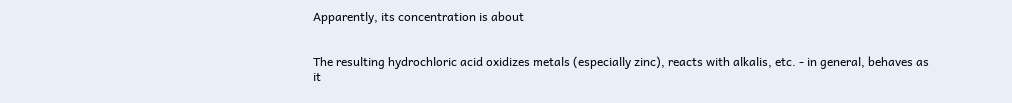Apparently, its concentration is about


The resulting hydrochloric acid oxidizes metals (especially zinc), reacts with alkalis, etc. - in general, behaves as it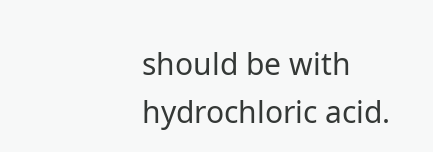should be with hydrochloric acid.